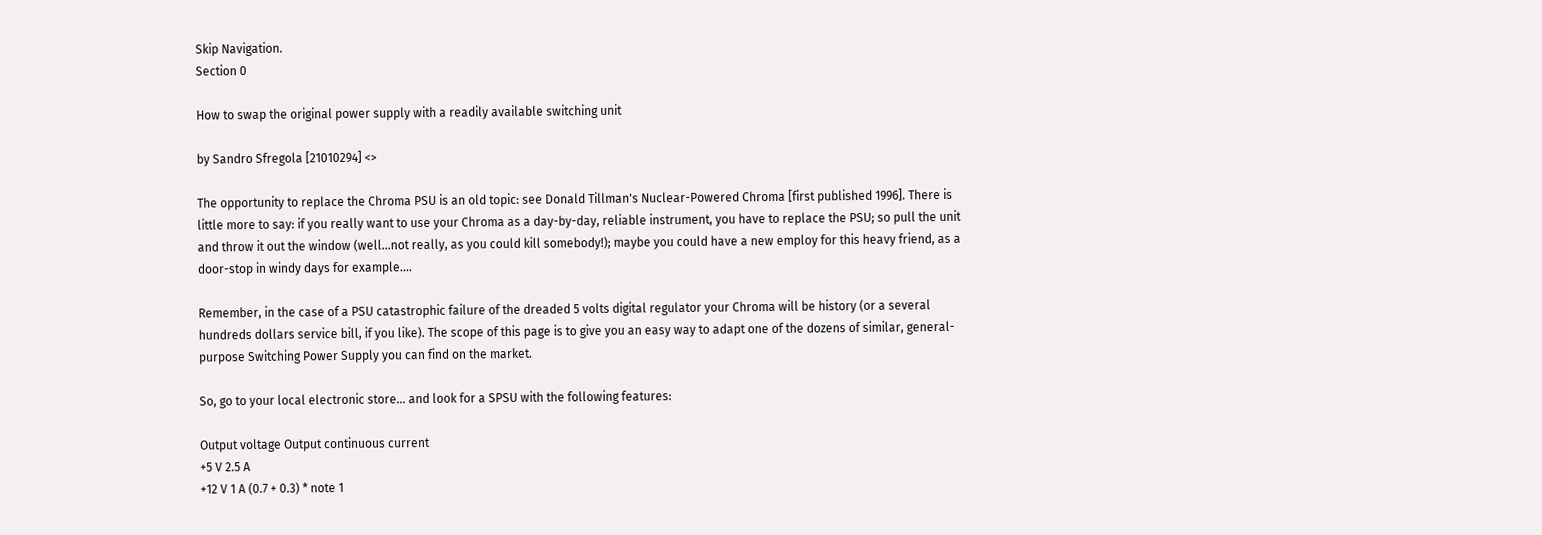Skip Navigation.
Section 0

How to swap the original power supply with a readily available switching unit

by Sandro Sfregola [21010294] <>

The opportunity to replace the Chroma PSU is an old topic: see Donald Tillman's Nuclear-Powered Chroma [first published 1996]. There is little more to say: if you really want to use your Chroma as a day-by-day, reliable instrument, you have to replace the PSU; so pull the unit and throw it out the window (well...not really, as you could kill somebody!); maybe you could have a new employ for this heavy friend, as a door-stop in windy days for example....

Remember, in the case of a PSU catastrophic failure of the dreaded 5 volts digital regulator your Chroma will be history (or a several hundreds dollars service bill, if you like). The scope of this page is to give you an easy way to adapt one of the dozens of similar, general-purpose Switching Power Supply you can find on the market.

So, go to your local electronic store... and look for a SPSU with the following features:

Output voltage Output continuous current
+5 V 2.5 A
+12 V 1 A (0.7 + 0.3) * note 1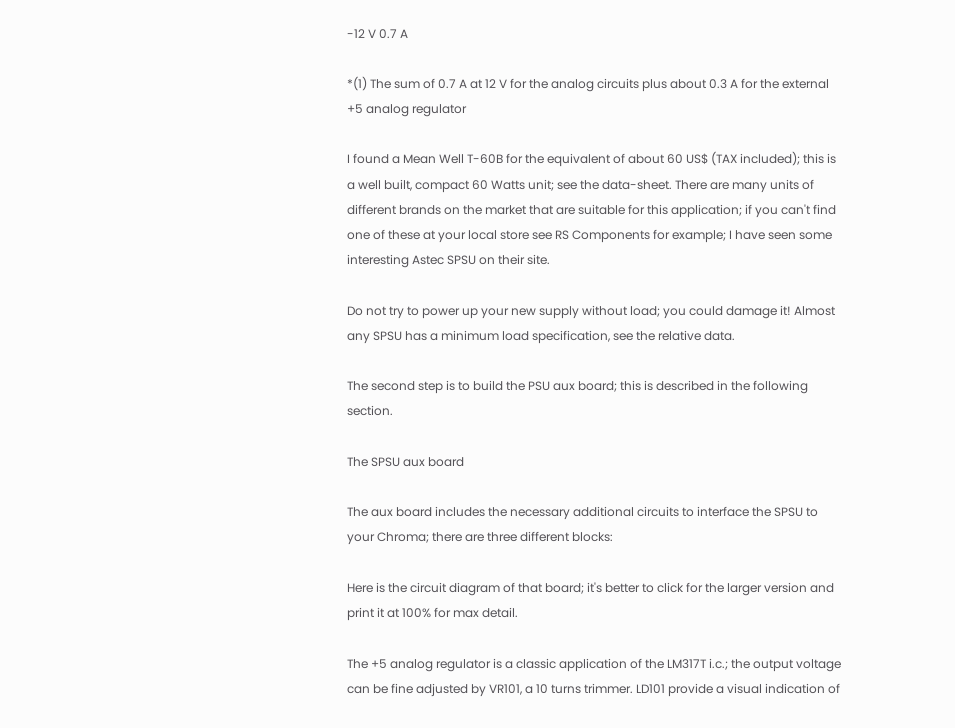-12 V 0.7 A

*(1) The sum of 0.7 A at 12 V for the analog circuits plus about 0.3 A for the external +5 analog regulator

I found a Mean Well T-60B for the equivalent of about 60 US$ (TAX included); this is a well built, compact 60 Watts unit; see the data-sheet. There are many units of different brands on the market that are suitable for this application; if you can't find one of these at your local store see RS Components for example; I have seen some interesting Astec SPSU on their site.

Do not try to power up your new supply without load; you could damage it! Almost any SPSU has a minimum load specification, see the relative data.

The second step is to build the PSU aux board; this is described in the following section.

The SPSU aux board

The aux board includes the necessary additional circuits to interface the SPSU to your Chroma; there are three different blocks:

Here is the circuit diagram of that board; it's better to click for the larger version and print it at 100% for max detail.

The +5 analog regulator is a classic application of the LM317T i.c.; the output voltage can be fine adjusted by VR101, a 10 turns trimmer. LD101 provide a visual indication of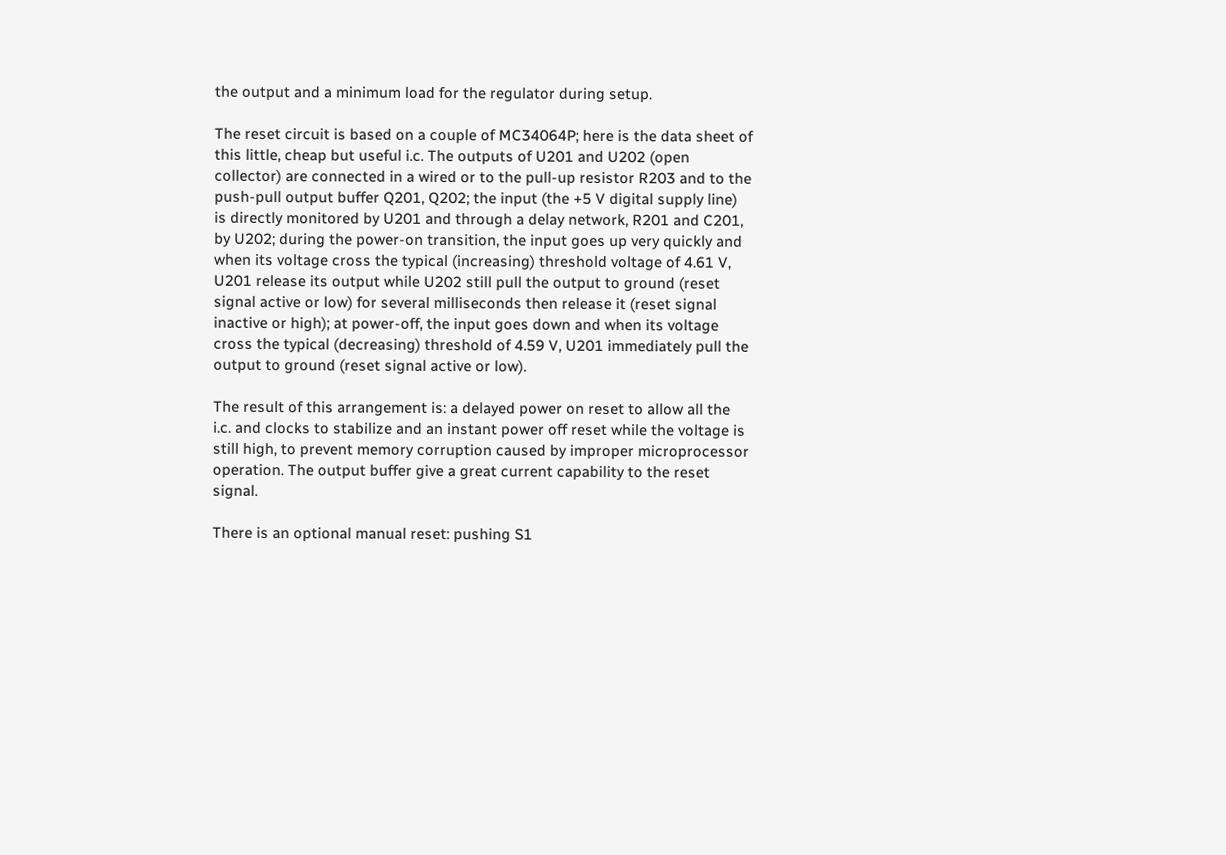the output and a minimum load for the regulator during setup.

The reset circuit is based on a couple of MC34064P; here is the data sheet of this little, cheap but useful i.c. The outputs of U201 and U202 (open collector) are connected in a wired or to the pull-up resistor R203 and to the push-pull output buffer Q201, Q202; the input (the +5 V digital supply line) is directly monitored by U201 and through a delay network, R201 and C201, by U202; during the power-on transition, the input goes up very quickly and when its voltage cross the typical (increasing) threshold voltage of 4.61 V, U201 release its output while U202 still pull the output to ground (reset signal active or low) for several milliseconds then release it (reset signal inactive or high); at power-off, the input goes down and when its voltage cross the typical (decreasing) threshold of 4.59 V, U201 immediately pull the output to ground (reset signal active or low).

The result of this arrangement is: a delayed power on reset to allow all the i.c. and clocks to stabilize and an instant power off reset while the voltage is still high, to prevent memory corruption caused by improper microprocessor operation. The output buffer give a great current capability to the reset signal.

There is an optional manual reset: pushing S1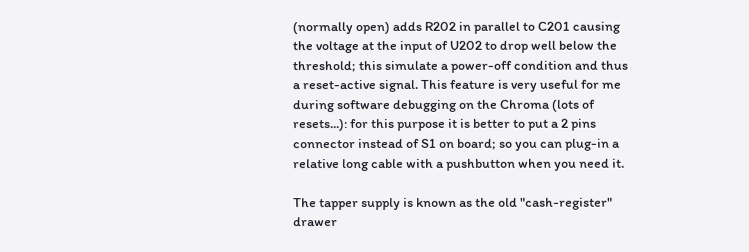(normally open) adds R202 in parallel to C201 causing the voltage at the input of U202 to drop well below the threshold; this simulate a power-off condition and thus a reset-active signal. This feature is very useful for me during software debugging on the Chroma (lots of resets...): for this purpose it is better to put a 2 pins connector instead of S1 on board; so you can plug-in a relative long cable with a pushbutton when you need it.

The tapper supply is known as the old "cash-register" drawer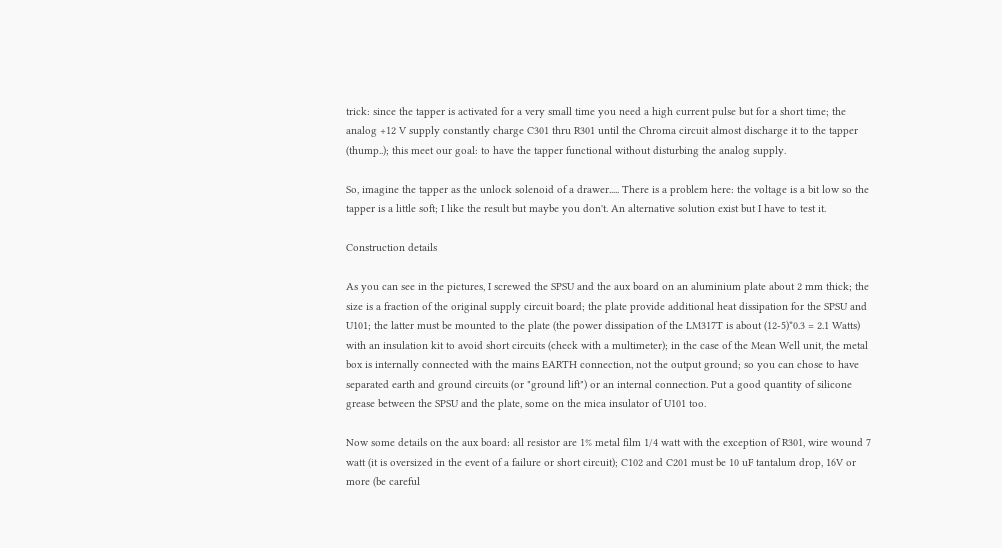trick: since the tapper is activated for a very small time you need a high current pulse but for a short time; the analog +12 V supply constantly charge C301 thru R301 until the Chroma circuit almost discharge it to the tapper (thump..); this meet our goal: to have the tapper functional without disturbing the analog supply.

So, imagine the tapper as the unlock solenoid of a drawer..... There is a problem here: the voltage is a bit low so the tapper is a little soft; I like the result but maybe you don't. An alternative solution exist but I have to test it.

Construction details

As you can see in the pictures, I screwed the SPSU and the aux board on an aluminium plate about 2 mm thick; the size is a fraction of the original supply circuit board; the plate provide additional heat dissipation for the SPSU and U101; the latter must be mounted to the plate (the power dissipation of the LM317T is about (12-5)*0.3 = 2.1 Watts) with an insulation kit to avoid short circuits (check with a multimeter); in the case of the Mean Well unit, the metal box is internally connected with the mains EARTH connection, not the output ground; so you can chose to have separated earth and ground circuits (or "ground lift") or an internal connection. Put a good quantity of silicone grease between the SPSU and the plate, some on the mica insulator of U101 too.

Now some details on the aux board: all resistor are 1% metal film 1/4 watt with the exception of R301, wire wound 7 watt (it is oversized in the event of a failure or short circuit); C102 and C201 must be 10 uF tantalum drop, 16V or more (be careful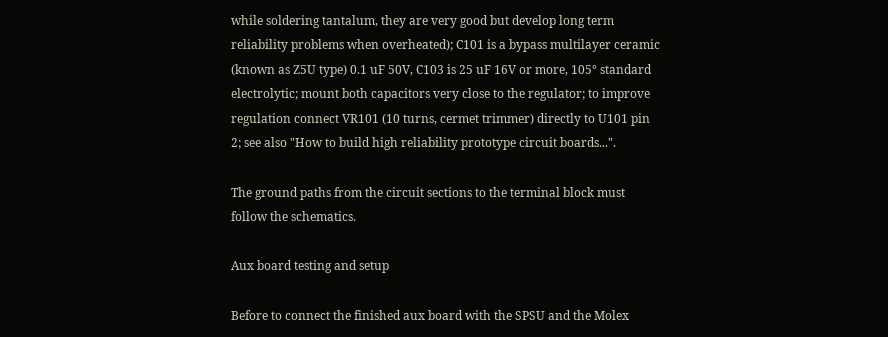while soldering tantalum, they are very good but develop long term reliability problems when overheated); C101 is a bypass multilayer ceramic (known as Z5U type) 0.1 uF 50V, C103 is 25 uF 16V or more, 105° standard electrolytic; mount both capacitors very close to the regulator; to improve regulation connect VR101 (10 turns, cermet trimmer) directly to U101 pin 2; see also "How to build high reliability prototype circuit boards...".

The ground paths from the circuit sections to the terminal block must follow the schematics.

Aux board testing and setup

Before to connect the finished aux board with the SPSU and the Molex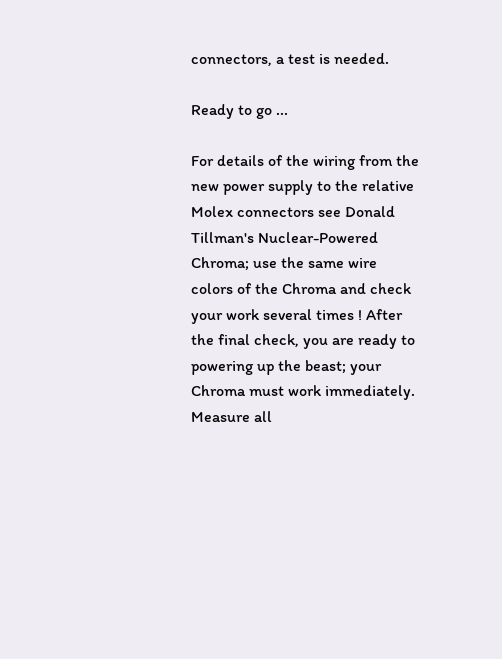connectors, a test is needed.

Ready to go ...

For details of the wiring from the new power supply to the relative Molex connectors see Donald Tillman's Nuclear-Powered Chroma; use the same wire colors of the Chroma and check your work several times ! After the final check, you are ready to powering up the beast; your Chroma must work immediately. Measure all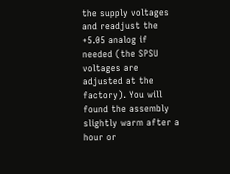the supply voltages and readjust the +5.05 analog if needed (the SPSU voltages are adjusted at the factory). You will found the assembly slightly warm after a hour or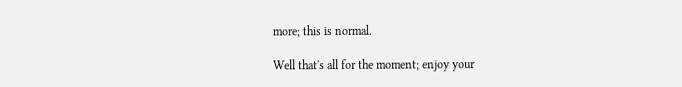more; this is normal.

Well that's all for the moment; enjoy your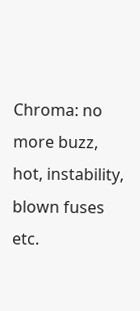Chroma: no more buzz, hot, instability, blown fuses etc.